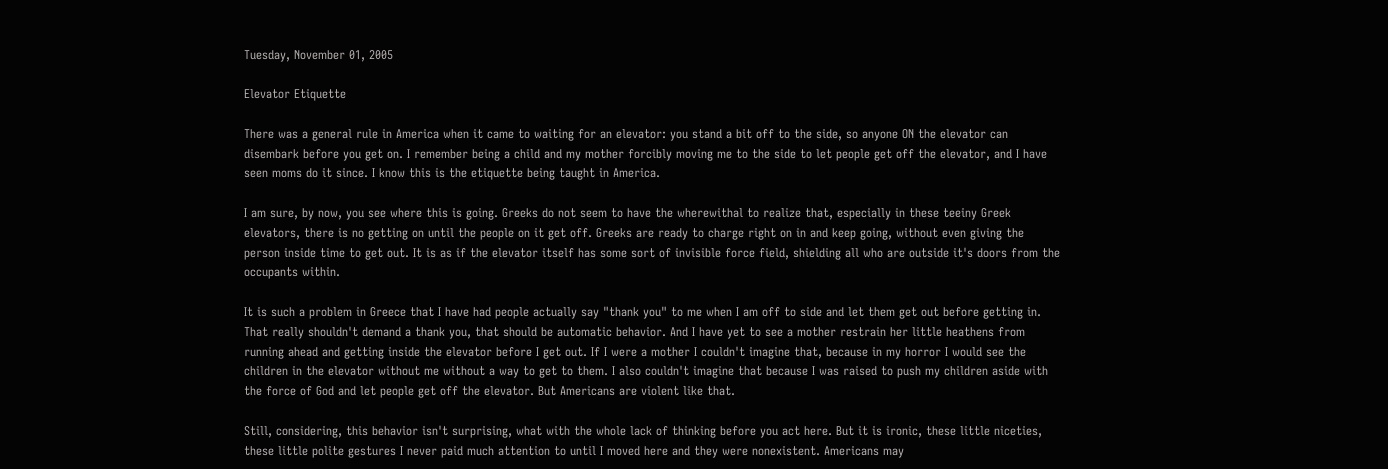Tuesday, November 01, 2005

Elevator Etiquette

There was a general rule in America when it came to waiting for an elevator: you stand a bit off to the side, so anyone ON the elevator can disembark before you get on. I remember being a child and my mother forcibly moving me to the side to let people get off the elevator, and I have seen moms do it since. I know this is the etiquette being taught in America.

I am sure, by now, you see where this is going. Greeks do not seem to have the wherewithal to realize that, especially in these teeiny Greek elevators, there is no getting on until the people on it get off. Greeks are ready to charge right on in and keep going, without even giving the person inside time to get out. It is as if the elevator itself has some sort of invisible force field, shielding all who are outside it's doors from the occupants within.

It is such a problem in Greece that I have had people actually say "thank you" to me when I am off to side and let them get out before getting in. That really shouldn't demand a thank you, that should be automatic behavior. And I have yet to see a mother restrain her little heathens from running ahead and getting inside the elevator before I get out. If I were a mother I couldn't imagine that, because in my horror I would see the children in the elevator without me without a way to get to them. I also couldn't imagine that because I was raised to push my children aside with the force of God and let people get off the elevator. But Americans are violent like that.

Still, considering, this behavior isn't surprising, what with the whole lack of thinking before you act here. But it is ironic, these little niceties, these little polite gestures I never paid much attention to until I moved here and they were nonexistent. Americans may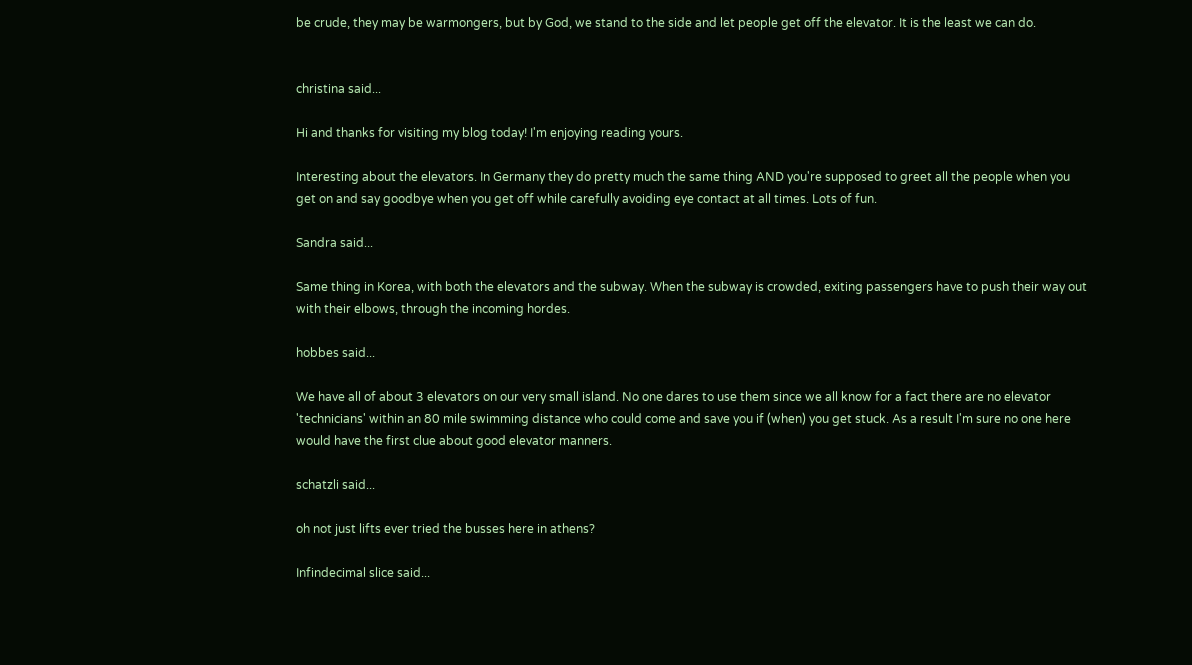be crude, they may be warmongers, but by God, we stand to the side and let people get off the elevator. It is the least we can do.


christina said...

Hi and thanks for visiting my blog today! I'm enjoying reading yours.

Interesting about the elevators. In Germany they do pretty much the same thing AND you're supposed to greet all the people when you get on and say goodbye when you get off while carefully avoiding eye contact at all times. Lots of fun.

Sandra said...

Same thing in Korea, with both the elevators and the subway. When the subway is crowded, exiting passengers have to push their way out with their elbows, through the incoming hordes.

hobbes said...

We have all of about 3 elevators on our very small island. No one dares to use them since we all know for a fact there are no elevator 'technicians' within an 80 mile swimming distance who could come and save you if (when) you get stuck. As a result I'm sure no one here would have the first clue about good elevator manners.

schatzli said...

oh not just lifts ever tried the busses here in athens?

Infindecimal slice said...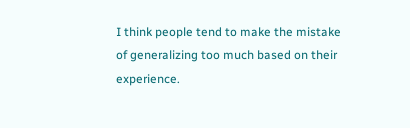I think people tend to make the mistake of generalizing too much based on their experience.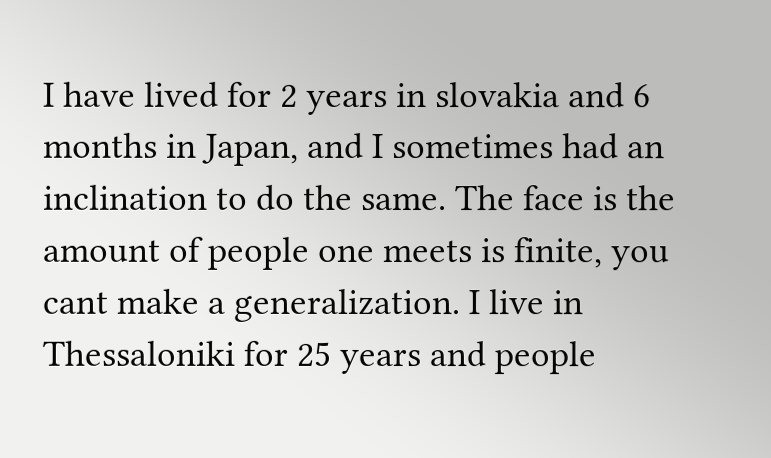I have lived for 2 years in slovakia and 6 months in Japan, and I sometimes had an inclination to do the same. The face is the amount of people one meets is finite, you cant make a generalization. I live in Thessaloniki for 25 years and people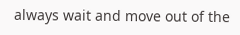always wait and move out of the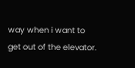way when i want to get out of the elevator.